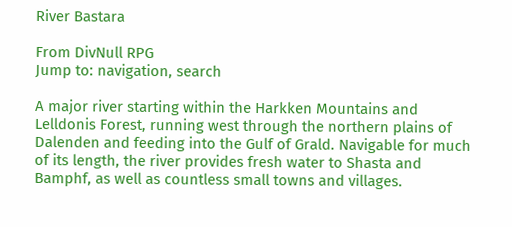River Bastara

From DivNull RPG
Jump to: navigation, search

A major river starting within the Harkken Mountains and Lelldonis Forest, running west through the northern plains of Dalenden and feeding into the Gulf of Grald. Navigable for much of its length, the river provides fresh water to Shasta and Bamphf, as well as countless small towns and villages.